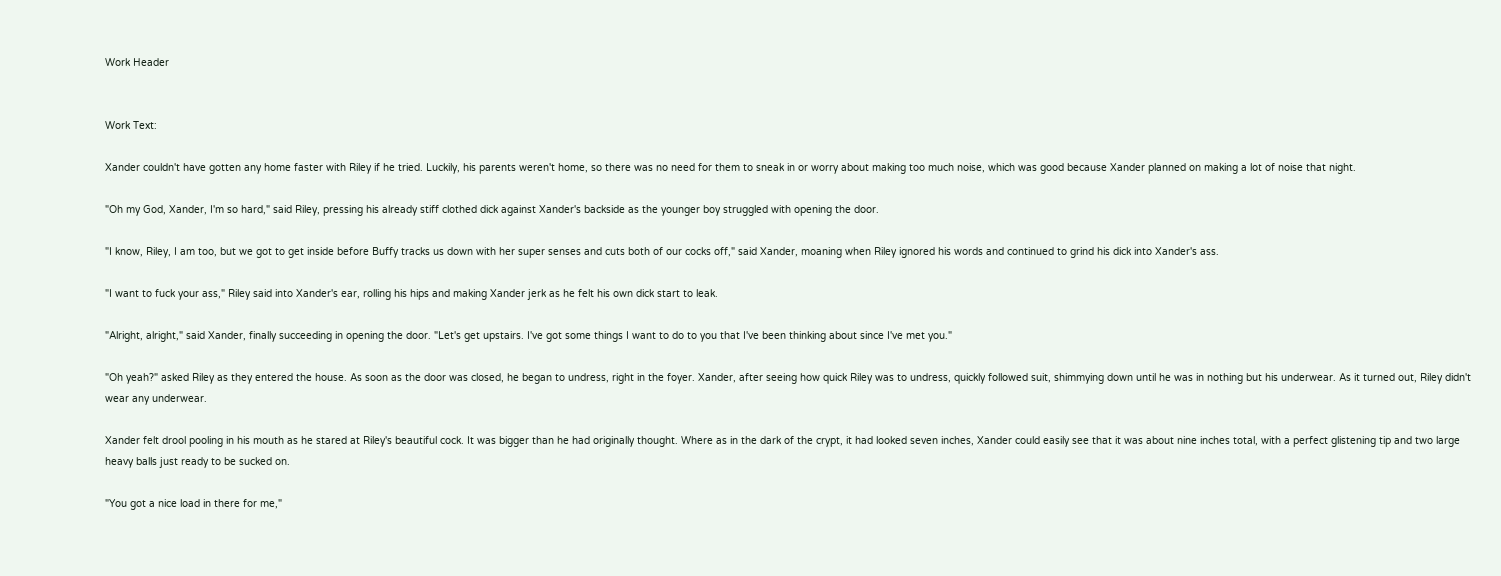Work Header


Work Text:

Xander couldn't have gotten any home faster with Riley if he tried. Luckily, his parents weren't home, so there was no need for them to sneak in or worry about making too much noise, which was good because Xander planned on making a lot of noise that night.

"Oh my God, Xander, I'm so hard," said Riley, pressing his already stiff clothed dick against Xander's backside as the younger boy struggled with opening the door.

"I know, Riley, I am too, but we got to get inside before Buffy tracks us down with her super senses and cuts both of our cocks off," said Xander, moaning when Riley ignored his words and continued to grind his dick into Xander's ass.

"I want to fuck your ass," Riley said into Xander's ear, rolling his hips and making Xander jerk as he felt his own dick start to leak.

"Alright, alright," said Xander, finally succeeding in opening the door. "Let's get upstairs. I've got some things I want to do to you that I've been thinking about since I've met you."

"Oh yeah?" asked Riley as they entered the house. As soon as the door was closed, he began to undress, right in the foyer. Xander, after seeing how quick Riley was to undress, quickly followed suit, shimmying down until he was in nothing but his underwear. As it turned out, Riley didn't wear any underwear.

Xander felt drool pooling in his mouth as he stared at Riley's beautiful cock. It was bigger than he had originally thought. Where as in the dark of the crypt, it had looked seven inches, Xander could easily see that it was about nine inches total, with a perfect glistening tip and two large heavy balls just ready to be sucked on.

"You got a nice load in there for me,"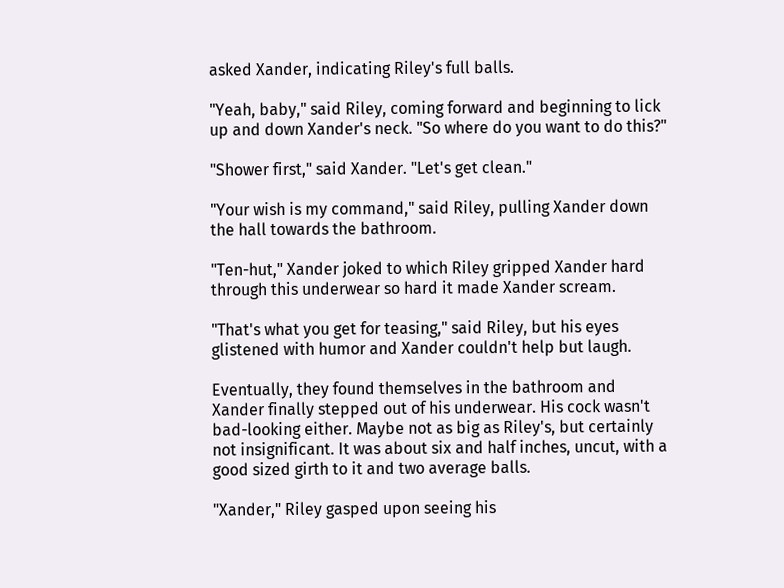asked Xander, indicating Riley's full balls.

"Yeah, baby," said Riley, coming forward and beginning to lick up and down Xander's neck. "So where do you want to do this?"

"Shower first," said Xander. "Let's get clean."

"Your wish is my command," said Riley, pulling Xander down the hall towards the bathroom.

"Ten-hut," Xander joked to which Riley gripped Xander hard through this underwear so hard it made Xander scream.

"That's what you get for teasing," said Riley, but his eyes glistened with humor and Xander couldn't help but laugh.

Eventually, they found themselves in the bathroom and Xander finally stepped out of his underwear. His cock wasn't bad-looking either. Maybe not as big as Riley's, but certainly not insignificant. It was about six and half inches, uncut, with a good sized girth to it and two average balls.

"Xander," Riley gasped upon seeing his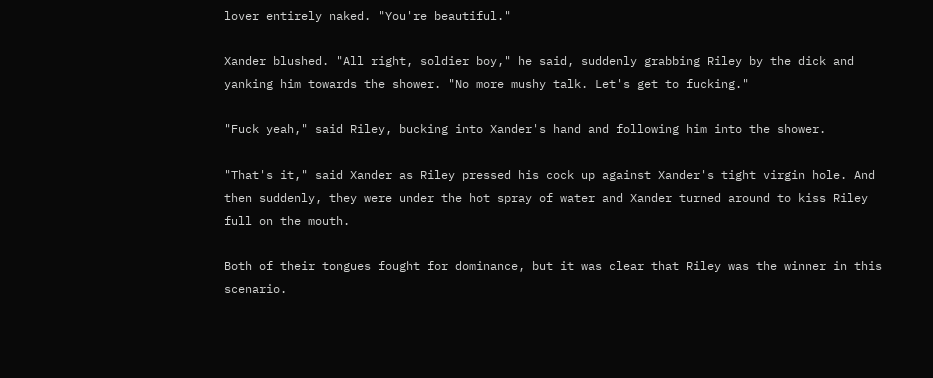lover entirely naked. "You're beautiful."

Xander blushed. "All right, soldier boy," he said, suddenly grabbing Riley by the dick and yanking him towards the shower. "No more mushy talk. Let's get to fucking."

"Fuck yeah," said Riley, bucking into Xander's hand and following him into the shower.

"That's it," said Xander as Riley pressed his cock up against Xander's tight virgin hole. And then suddenly, they were under the hot spray of water and Xander turned around to kiss Riley full on the mouth.

Both of their tongues fought for dominance, but it was clear that Riley was the winner in this scenario.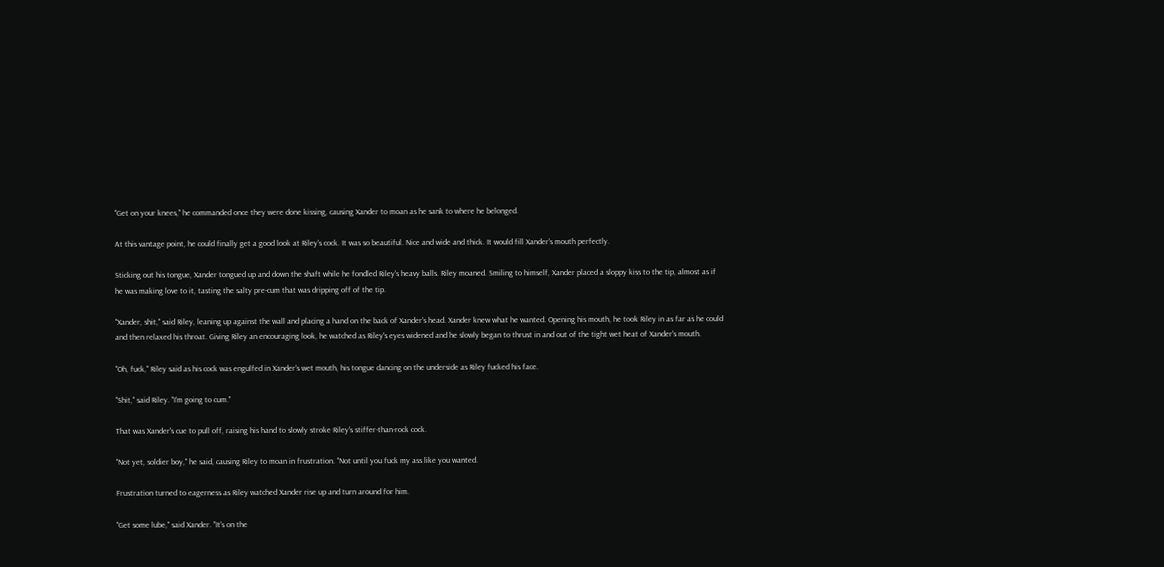"Get on your knees," he commanded once they were done kissing, causing Xander to moan as he sank to where he belonged.

At this vantage point, he could finally get a good look at Riley's cock. It was so beautiful. Nice and wide and thick. It would fill Xander's mouth perfectly.

Sticking out his tongue, Xander tongued up and down the shaft while he fondled Riley's heavy balls. Riley moaned. Smiling to himself, Xander placed a sloppy kiss to the tip, almost as if he was making love to it, tasting the salty pre-cum that was dripping off of the tip.

"Xander, shit," said Riley, leaning up against the wall and placing a hand on the back of Xander's head. Xander knew what he wanted. Opening his mouth, he took Riley in as far as he could and then relaxed his throat. Giving Riley an encouraging look, he watched as Riley's eyes widened and he slowly began to thrust in and out of the tight wet heat of Xander's mouth.

"Oh, fuck," Riley said as his cock was engulfed in Xander's wet mouth, his tongue dancing on the underside as Riley fucked his face.

"Shit," said Riley. "I'm going to cum."

That was Xander's cue to pull off, raising his hand to slowly stroke Riley's stiffer-than-rock cock.

"Not yet, soldier boy," he said, causing Riley to moan in frustration. "Not until you fuck my ass like you wanted.

Frustration turned to eagerness as Riley watched Xander rise up and turn around for him.

"Get some lube," said Xander. "It's on the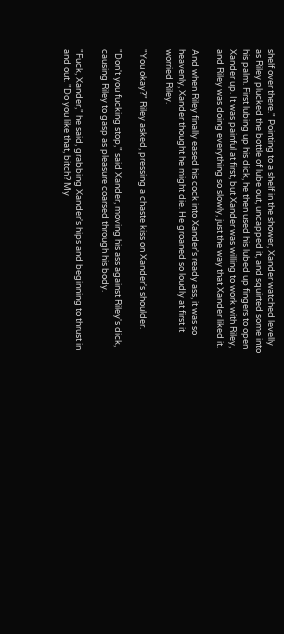shelf over there." Pointing to a shelf in the shower, Xander watched levelly as Riley plucked the bottle of lube out, uncapped it, and squirted some into his palm. First lubing up his dick, he then used his lubed up fingers to open Xander up. It was painful at first, but Xander was willing to work with Riley, and Riley was doing everything so slowly, just the way that Xander liked it.

And when Riley finally eased his cock into Xander's ready ass, it was so heavenly, Xander thought he might die. He groaned so loudly at first it worried Riley.

"You okay?" Riley asked, pressing a chaste kiss on Xander's shoulder.

"Don't you fucking stop," said Xander, moving his ass against Riley's dick, causing Riley to gasp as pleasure coarsed through his body.

"Fuck, Xander," he said, grabbing Xander's hips and beginning to thrust in and out. "Do you like that, bitch? My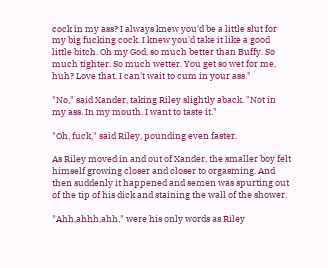cock in my ass? I always knew you'd be a little slut for my big fucking cock. I knew you'd take it like a good little bitch. Oh my God, so much better than Buffy. So much tighter. So much wetter. You get so wet for me, huh? Love that. I can't wait to cum in your ass."

"No," said Xander, taking Riley slightly aback. "Not in my ass. In my mouth. I want to taste it."

"Oh, fuck," said Riley, pounding even faster.

As Riley moved in and out of Xander, the smaller boy felt himself growing closer and closer to orgasming. And then suddenly it happened and semen was spurting out of the tip of his dick and staining the wall of the shower.

"Ahh,ahhh,ahh," were his only words as Riley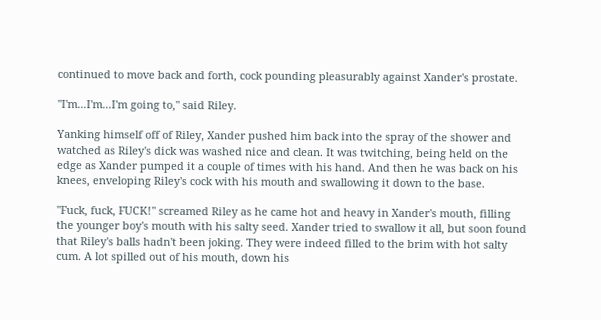continued to move back and forth, cock pounding pleasurably against Xander's prostate.

"I'm...I'm...I'm going to," said Riley.

Yanking himself off of Riley, Xander pushed him back into the spray of the shower and watched as Riley's dick was washed nice and clean. It was twitching, being held on the edge as Xander pumped it a couple of times with his hand. And then he was back on his knees, enveloping Riley's cock with his mouth and swallowing it down to the base.

"Fuck, fuck, FUCK!" screamed Riley as he came hot and heavy in Xander's mouth, filling the younger boy's mouth with his salty seed. Xander tried to swallow it all, but soon found that Riley's balls hadn't been joking. They were indeed filled to the brim with hot salty cum. A lot spilled out of his mouth, down his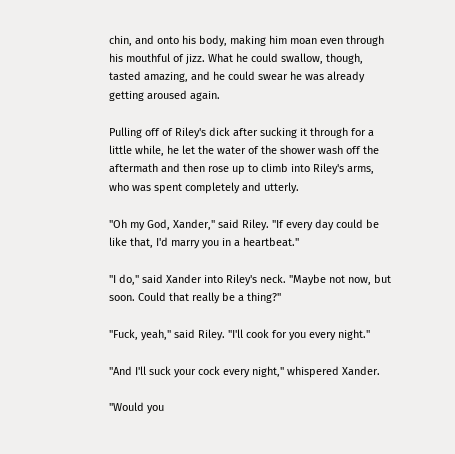chin, and onto his body, making him moan even through his mouthful of jizz. What he could swallow, though, tasted amazing, and he could swear he was already getting aroused again.

Pulling off of Riley's dick after sucking it through for a little while, he let the water of the shower wash off the aftermath and then rose up to climb into Riley's arms, who was spent completely and utterly.

"Oh my God, Xander," said Riley. "If every day could be like that, I'd marry you in a heartbeat."

"I do," said Xander into Riley's neck. "Maybe not now, but soon. Could that really be a thing?"

"Fuck, yeah," said Riley. "I'll cook for you every night."

"And I'll suck your cock every night," whispered Xander.

"Would you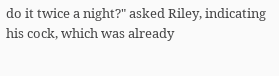do it twice a night?" asked Riley, indicating his cock, which was already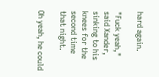hard again.

"Fuck yeah," said Xander, sinking to his knees for the second time that night.

Oh yeah, he could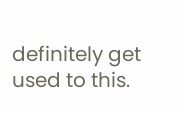definitely get used to this.